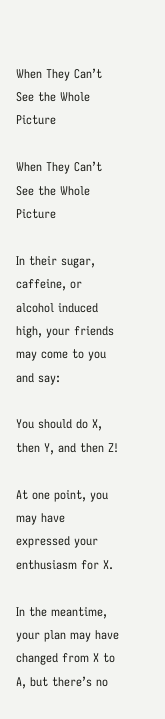When They Can’t See the Whole Picture

When They Can’t See the Whole Picture

In their sugar, caffeine, or alcohol induced high, your friends may come to you and say:

You should do X, then Y, and then Z!

At one point, you may have expressed your enthusiasm for X.

In the meantime, your plan may have changed from X to A, but there’s no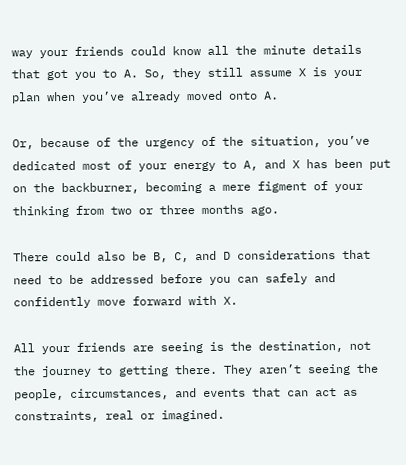way your friends could know all the minute details that got you to A. So, they still assume X is your plan when you’ve already moved onto A.

Or, because of the urgency of the situation, you’ve dedicated most of your energy to A, and X has been put on the backburner, becoming a mere figment of your thinking from two or three months ago.

There could also be B, C, and D considerations that need to be addressed before you can safely and confidently move forward with X.

All your friends are seeing is the destination, not the journey to getting there. They aren’t seeing the people, circumstances, and events that can act as constraints, real or imagined.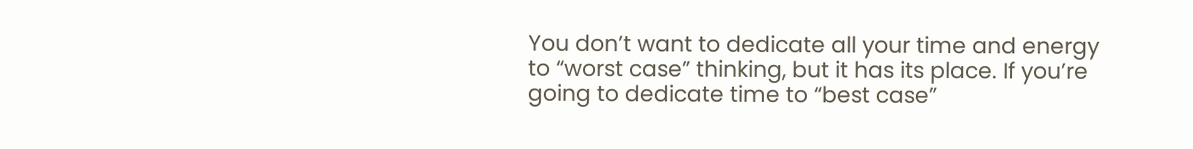You don’t want to dedicate all your time and energy to “worst case” thinking, but it has its place. If you’re going to dedicate time to “best case”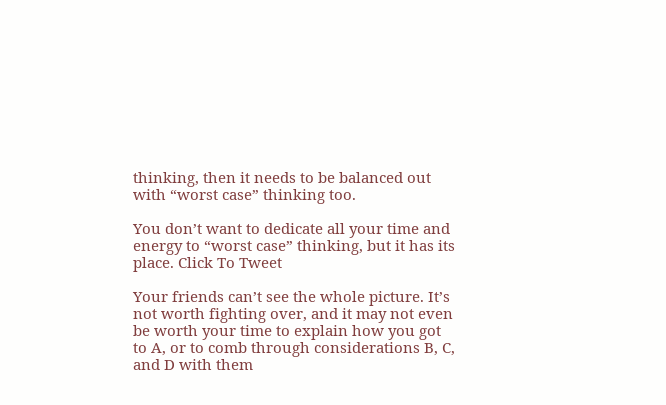thinking, then it needs to be balanced out with “worst case” thinking too.

You don’t want to dedicate all your time and energy to “worst case” thinking, but it has its place. Click To Tweet

Your friends can’t see the whole picture. It’s not worth fighting over, and it may not even be worth your time to explain how you got to A, or to comb through considerations B, C, and D with them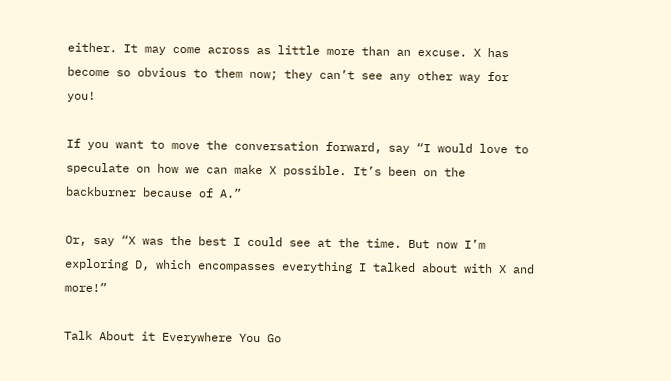either. It may come across as little more than an excuse. X has become so obvious to them now; they can’t see any other way for you!

If you want to move the conversation forward, say “I would love to speculate on how we can make X possible. It’s been on the backburner because of A.”

Or, say “X was the best I could see at the time. But now I’m exploring D, which encompasses everything I talked about with X and more!”

Talk About it Everywhere You Go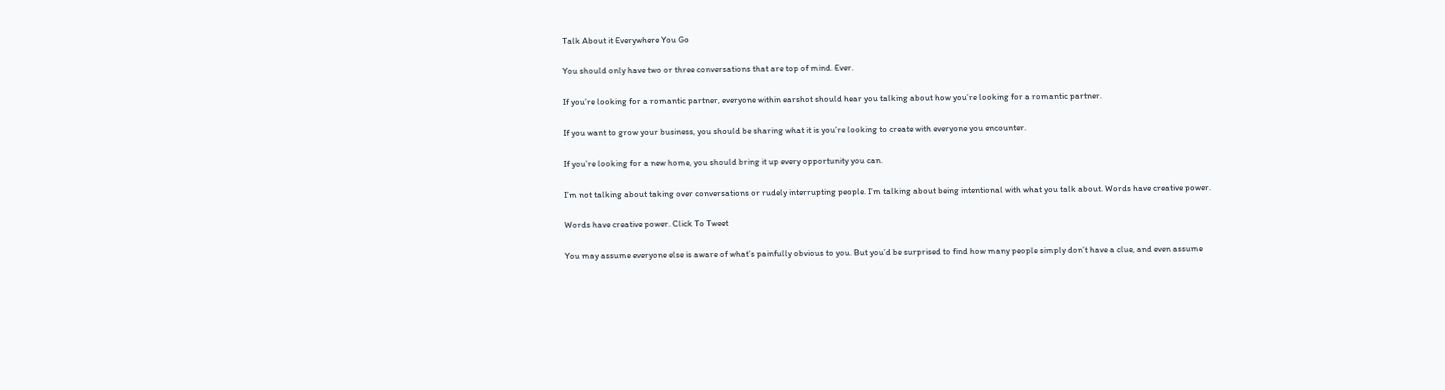Talk About it Everywhere You Go

You should only have two or three conversations that are top of mind. Ever.

If you’re looking for a romantic partner, everyone within earshot should hear you talking about how you’re looking for a romantic partner.

If you want to grow your business, you should be sharing what it is you’re looking to create with everyone you encounter.

If you’re looking for a new home, you should bring it up every opportunity you can.

I’m not talking about taking over conversations or rudely interrupting people. I’m talking about being intentional with what you talk about. Words have creative power.

Words have creative power. Click To Tweet

You may assume everyone else is aware of what’s painfully obvious to you. But you’d be surprised to find how many people simply don’t have a clue, and even assume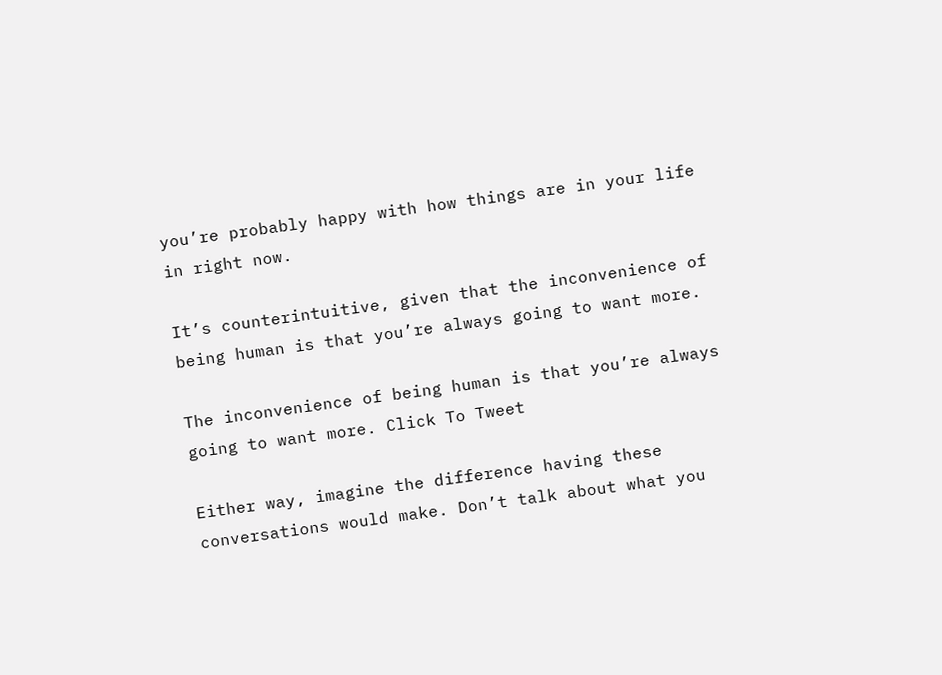you’re probably happy with how things are in your life in right now.

It’s counterintuitive, given that the inconvenience of being human is that you’re always going to want more.

The inconvenience of being human is that you’re always going to want more. Click To Tweet

Either way, imagine the difference having these conversations would make. Don’t talk about what you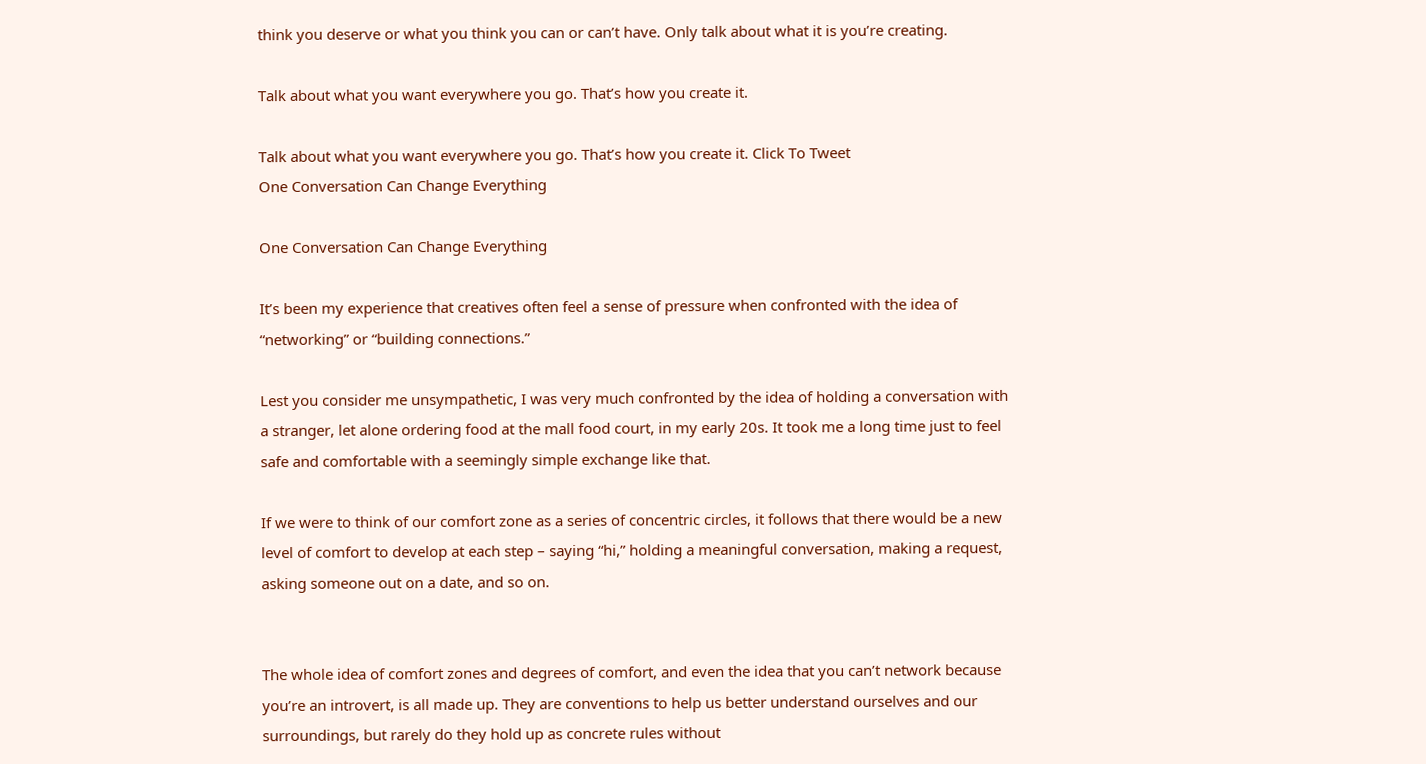think you deserve or what you think you can or can’t have. Only talk about what it is you’re creating.

Talk about what you want everywhere you go. That’s how you create it.

Talk about what you want everywhere you go. That’s how you create it. Click To Tweet
One Conversation Can Change Everything

One Conversation Can Change Everything

It’s been my experience that creatives often feel a sense of pressure when confronted with the idea of “networking” or “building connections.”

Lest you consider me unsympathetic, I was very much confronted by the idea of holding a conversation with a stranger, let alone ordering food at the mall food court, in my early 20s. It took me a long time just to feel safe and comfortable with a seemingly simple exchange like that.

If we were to think of our comfort zone as a series of concentric circles, it follows that there would be a new level of comfort to develop at each step – saying “hi,” holding a meaningful conversation, making a request, asking someone out on a date, and so on.


The whole idea of comfort zones and degrees of comfort, and even the idea that you can’t network because you’re an introvert, is all made up. They are conventions to help us better understand ourselves and our surroundings, but rarely do they hold up as concrete rules without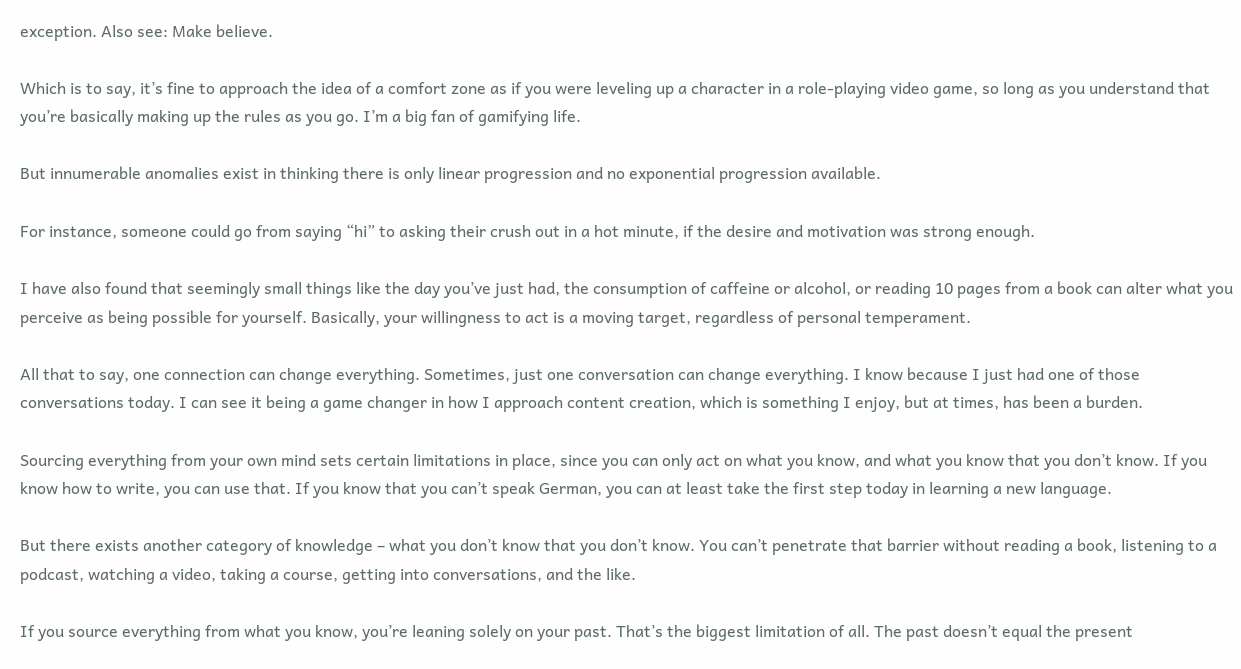exception. Also see: Make believe.

Which is to say, it’s fine to approach the idea of a comfort zone as if you were leveling up a character in a role-playing video game, so long as you understand that you’re basically making up the rules as you go. I’m a big fan of gamifying life.

But innumerable anomalies exist in thinking there is only linear progression and no exponential progression available.

For instance, someone could go from saying “hi” to asking their crush out in a hot minute, if the desire and motivation was strong enough.

I have also found that seemingly small things like the day you’ve just had, the consumption of caffeine or alcohol, or reading 10 pages from a book can alter what you perceive as being possible for yourself. Basically, your willingness to act is a moving target, regardless of personal temperament.

All that to say, one connection can change everything. Sometimes, just one conversation can change everything. I know because I just had one of those conversations today. I can see it being a game changer in how I approach content creation, which is something I enjoy, but at times, has been a burden.

Sourcing everything from your own mind sets certain limitations in place, since you can only act on what you know, and what you know that you don’t know. If you know how to write, you can use that. If you know that you can’t speak German, you can at least take the first step today in learning a new language.

But there exists another category of knowledge – what you don’t know that you don’t know. You can’t penetrate that barrier without reading a book, listening to a podcast, watching a video, taking a course, getting into conversations, and the like.

If you source everything from what you know, you’re leaning solely on your past. That’s the biggest limitation of all. The past doesn’t equal the present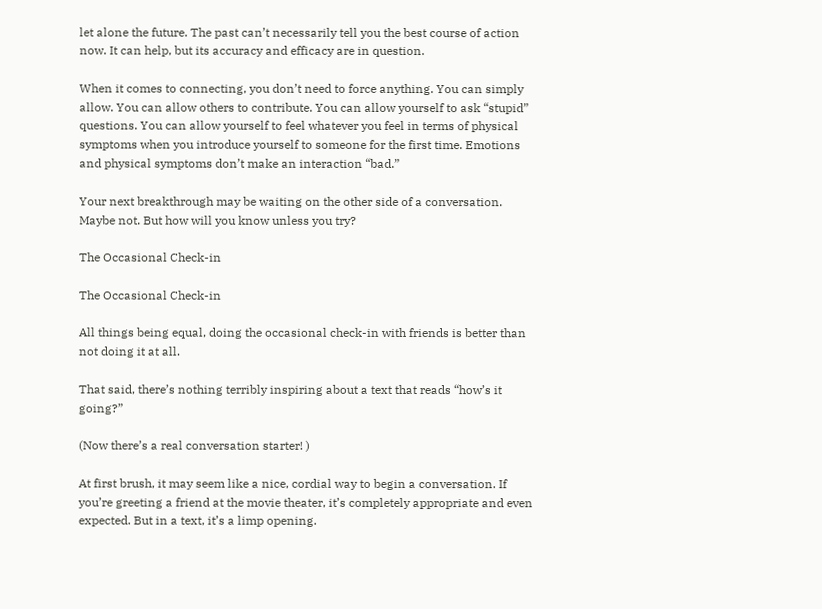let alone the future. The past can’t necessarily tell you the best course of action now. It can help, but its accuracy and efficacy are in question.

When it comes to connecting, you don’t need to force anything. You can simply allow. You can allow others to contribute. You can allow yourself to ask “stupid” questions. You can allow yourself to feel whatever you feel in terms of physical symptoms when you introduce yourself to someone for the first time. Emotions and physical symptoms don’t make an interaction “bad.”

Your next breakthrough may be waiting on the other side of a conversation. Maybe not. But how will you know unless you try?

The Occasional Check-in

The Occasional Check-in

All things being equal, doing the occasional check-in with friends is better than not doing it at all.

That said, there’s nothing terribly inspiring about a text that reads “how’s it going?”

(Now there’s a real conversation starter! )

At first brush, it may seem like a nice, cordial way to begin a conversation. If you’re greeting a friend at the movie theater, it’s completely appropriate and even expected. But in a text, it’s a limp opening.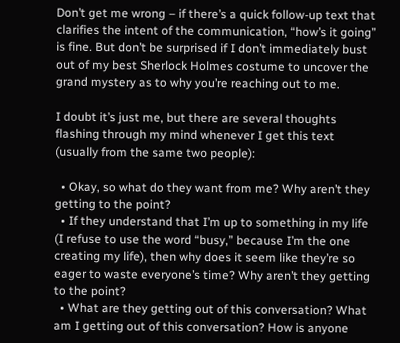Don’t get me wrong – if there’s a quick follow-up text that clarifies the intent of the communication, “how’s it going” is fine. But don’t be surprised if I don’t immediately bust out of my best Sherlock Holmes costume to uncover the grand mystery as to why you’re reaching out to me.

I doubt it’s just me, but there are several thoughts flashing through my mind whenever I get this text (usually from the same two people):

  • Okay, so what do they want from me? Why aren’t they getting to the point?
  • If they understand that I’m up to something in my life (I refuse to use the word “busy,” because I’m the one creating my life), then why does it seem like they’re so eager to waste everyone’s time? Why aren’t they getting to the point?
  • What are they getting out of this conversation? What am I getting out of this conversation? How is anyone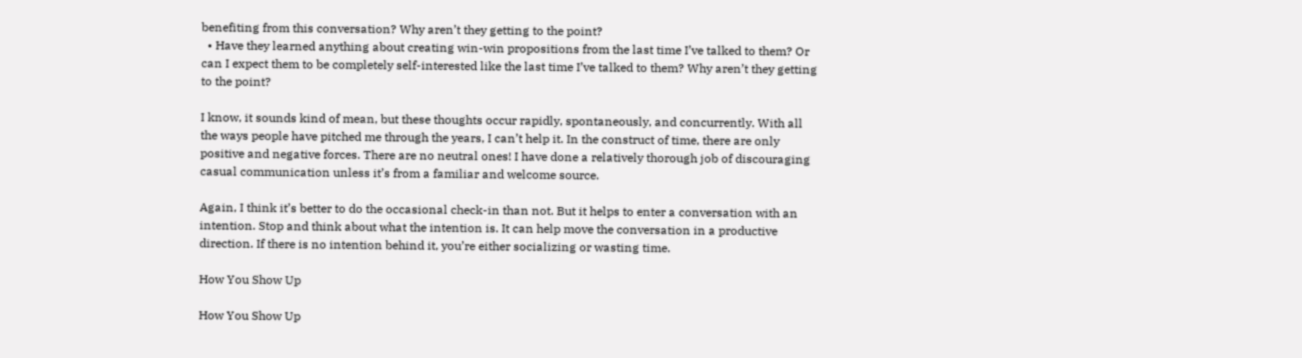benefiting from this conversation? Why aren’t they getting to the point?
  • Have they learned anything about creating win-win propositions from the last time I’ve talked to them? Or can I expect them to be completely self-interested like the last time I’ve talked to them? Why aren’t they getting to the point?

I know, it sounds kind of mean, but these thoughts occur rapidly, spontaneously, and concurrently. With all the ways people have pitched me through the years, I can’t help it. In the construct of time, there are only positive and negative forces. There are no neutral ones! I have done a relatively thorough job of discouraging casual communication unless it’s from a familiar and welcome source.

Again, I think it’s better to do the occasional check-in than not. But it helps to enter a conversation with an intention. Stop and think about what the intention is. It can help move the conversation in a productive direction. If there is no intention behind it, you’re either socializing or wasting time.

How You Show Up

How You Show Up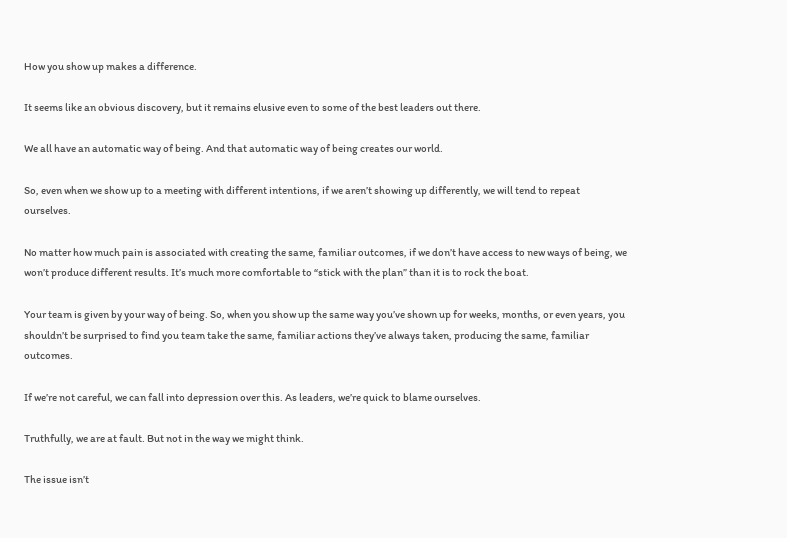How you show up makes a difference.

It seems like an obvious discovery, but it remains elusive even to some of the best leaders out there.

We all have an automatic way of being. And that automatic way of being creates our world.

So, even when we show up to a meeting with different intentions, if we aren’t showing up differently, we will tend to repeat ourselves.

No matter how much pain is associated with creating the same, familiar outcomes, if we don’t have access to new ways of being, we won’t produce different results. It’s much more comfortable to “stick with the plan” than it is to rock the boat.

Your team is given by your way of being. So, when you show up the same way you’ve shown up for weeks, months, or even years, you shouldn’t be surprised to find you team take the same, familiar actions they’ve always taken, producing the same, familiar outcomes.

If we’re not careful, we can fall into depression over this. As leaders, we’re quick to blame ourselves.

Truthfully, we are at fault. But not in the way we might think.

The issue isn’t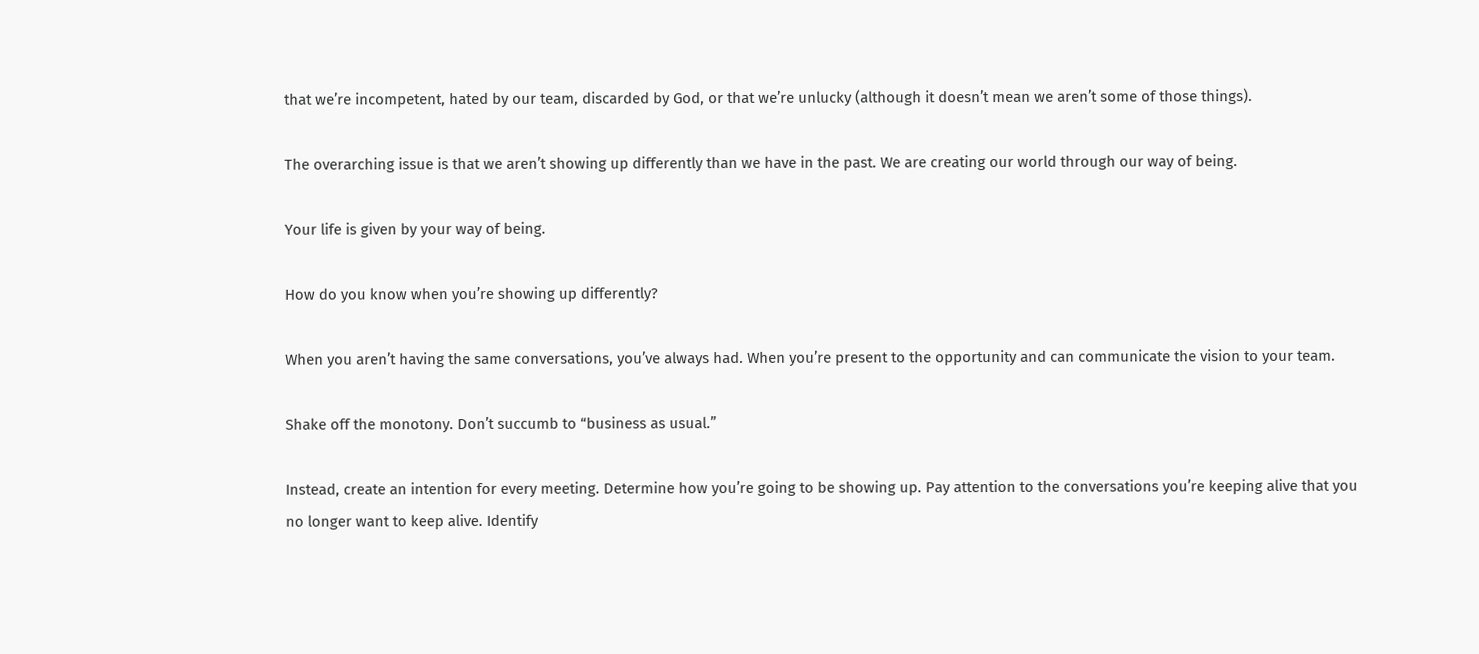that we’re incompetent, hated by our team, discarded by God, or that we’re unlucky (although it doesn’t mean we aren’t some of those things).

The overarching issue is that we aren’t showing up differently than we have in the past. We are creating our world through our way of being.

Your life is given by your way of being.

How do you know when you’re showing up differently?

When you aren’t having the same conversations, you’ve always had. When you’re present to the opportunity and can communicate the vision to your team.

Shake off the monotony. Don’t succumb to “business as usual.”

Instead, create an intention for every meeting. Determine how you’re going to be showing up. Pay attention to the conversations you’re keeping alive that you no longer want to keep alive. Identify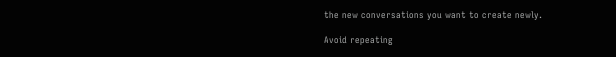the new conversations you want to create newly.

Avoid repeating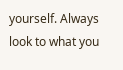yourself. Always look to what you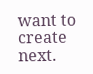want to create next.